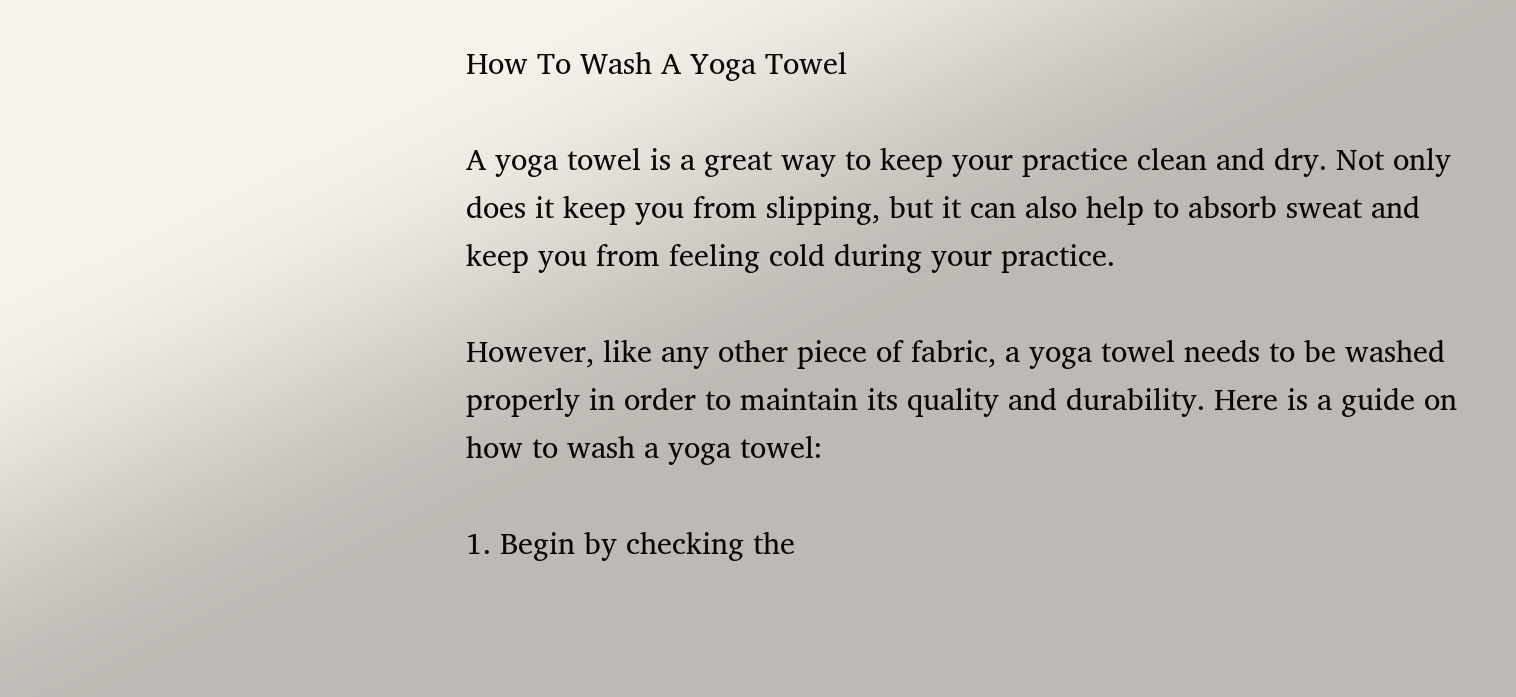How To Wash A Yoga Towel

A yoga towel is a great way to keep your practice clean and dry. Not only does it keep you from slipping, but it can also help to absorb sweat and keep you from feeling cold during your practice.

However, like any other piece of fabric, a yoga towel needs to be washed properly in order to maintain its quality and durability. Here is a guide on how to wash a yoga towel:

1. Begin by checking the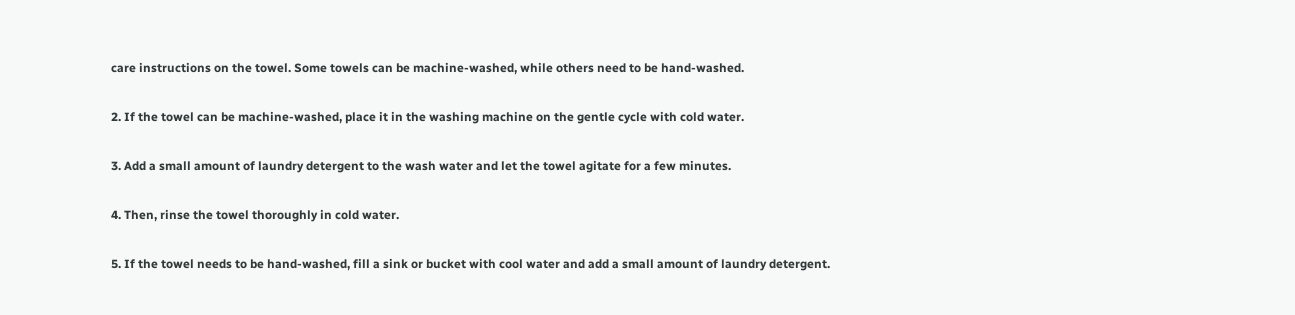care instructions on the towel. Some towels can be machine-washed, while others need to be hand-washed.

2. If the towel can be machine-washed, place it in the washing machine on the gentle cycle with cold water.

3. Add a small amount of laundry detergent to the wash water and let the towel agitate for a few minutes.

4. Then, rinse the towel thoroughly in cold water.

5. If the towel needs to be hand-washed, fill a sink or bucket with cool water and add a small amount of laundry detergent.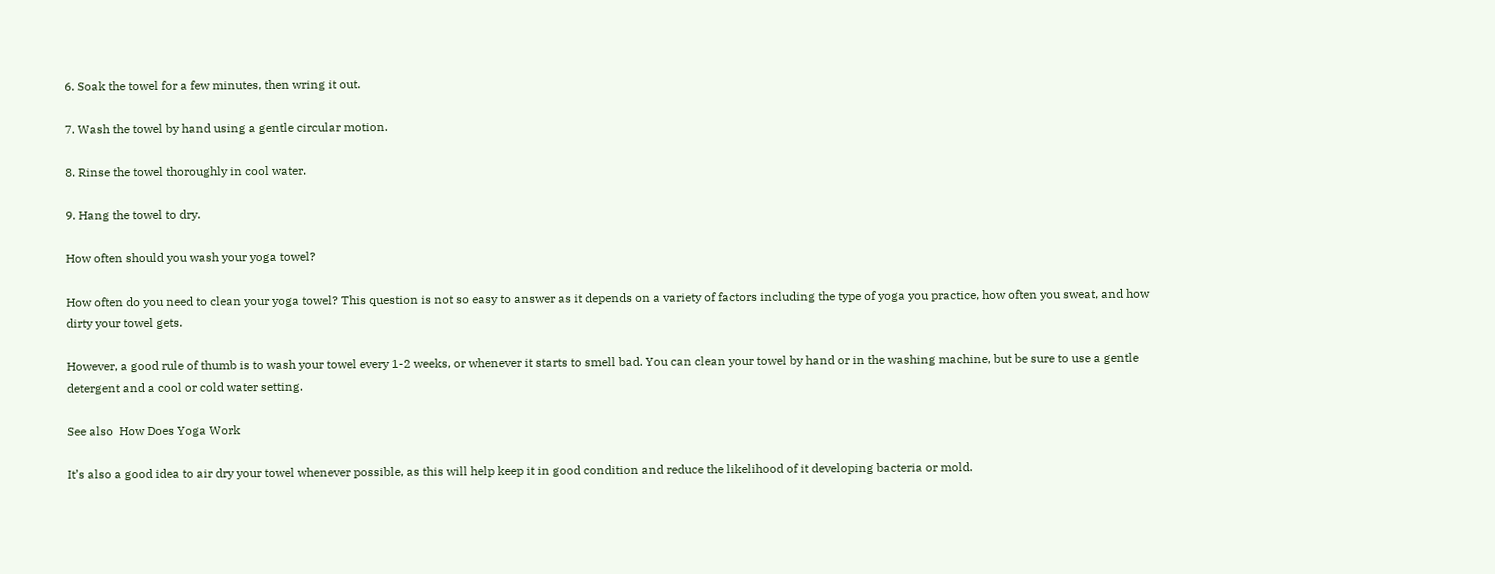6. Soak the towel for a few minutes, then wring it out.

7. Wash the towel by hand using a gentle circular motion.

8. Rinse the towel thoroughly in cool water.

9. Hang the towel to dry.

How often should you wash your yoga towel?

How often do you need to clean your yoga towel? This question is not so easy to answer as it depends on a variety of factors including the type of yoga you practice, how often you sweat, and how dirty your towel gets.

However, a good rule of thumb is to wash your towel every 1-2 weeks, or whenever it starts to smell bad. You can clean your towel by hand or in the washing machine, but be sure to use a gentle detergent and a cool or cold water setting.

See also  How Does Yoga Work

It’s also a good idea to air dry your towel whenever possible, as this will help keep it in good condition and reduce the likelihood of it developing bacteria or mold.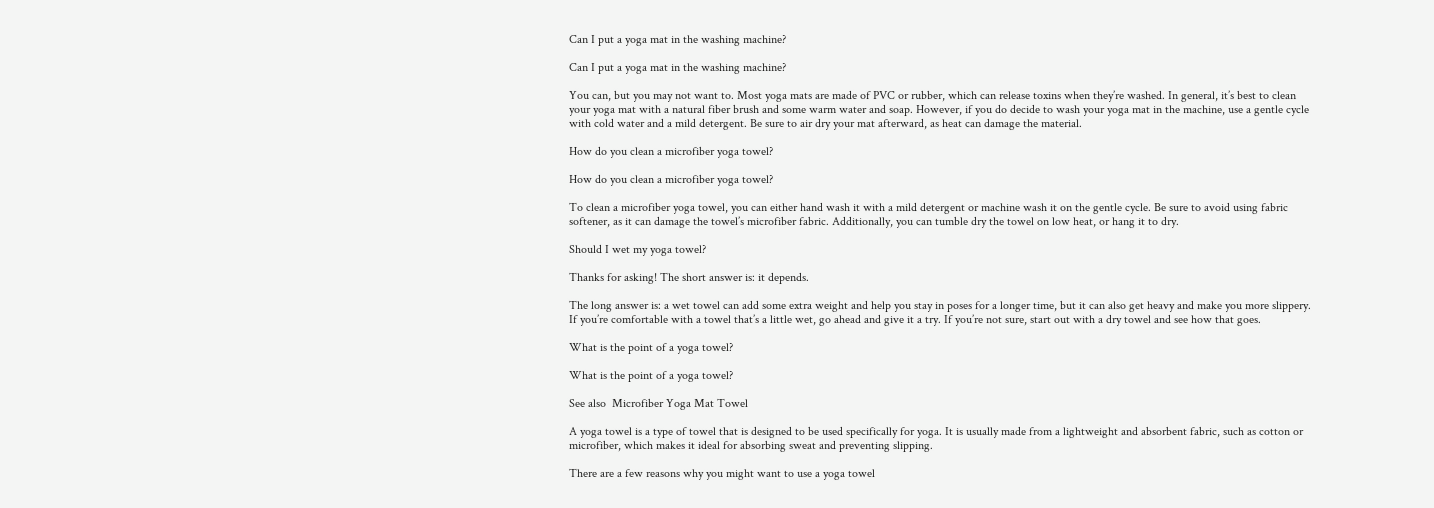Can I put a yoga mat in the washing machine?

Can I put a yoga mat in the washing machine?

You can, but you may not want to. Most yoga mats are made of PVC or rubber, which can release toxins when they’re washed. In general, it’s best to clean your yoga mat with a natural fiber brush and some warm water and soap. However, if you do decide to wash your yoga mat in the machine, use a gentle cycle with cold water and a mild detergent. Be sure to air dry your mat afterward, as heat can damage the material.

How do you clean a microfiber yoga towel?

How do you clean a microfiber yoga towel?

To clean a microfiber yoga towel, you can either hand wash it with a mild detergent or machine wash it on the gentle cycle. Be sure to avoid using fabric softener, as it can damage the towel’s microfiber fabric. Additionally, you can tumble dry the towel on low heat, or hang it to dry.

Should I wet my yoga towel?

Thanks for asking! The short answer is: it depends.

The long answer is: a wet towel can add some extra weight and help you stay in poses for a longer time, but it can also get heavy and make you more slippery. If you’re comfortable with a towel that’s a little wet, go ahead and give it a try. If you’re not sure, start out with a dry towel and see how that goes.

What is the point of a yoga towel?

What is the point of a yoga towel?

See also  Microfiber Yoga Mat Towel

A yoga towel is a type of towel that is designed to be used specifically for yoga. It is usually made from a lightweight and absorbent fabric, such as cotton or microfiber, which makes it ideal for absorbing sweat and preventing slipping.

There are a few reasons why you might want to use a yoga towel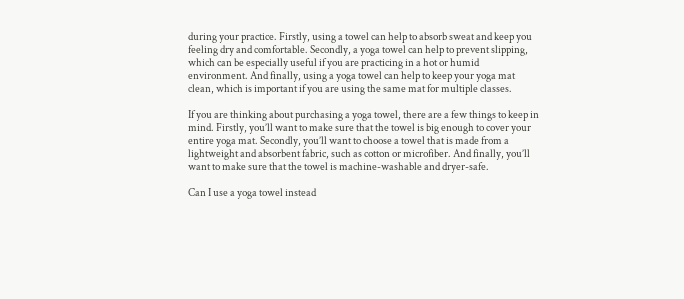during your practice. Firstly, using a towel can help to absorb sweat and keep you feeling dry and comfortable. Secondly, a yoga towel can help to prevent slipping, which can be especially useful if you are practicing in a hot or humid environment. And finally, using a yoga towel can help to keep your yoga mat clean, which is important if you are using the same mat for multiple classes.

If you are thinking about purchasing a yoga towel, there are a few things to keep in mind. Firstly, you’ll want to make sure that the towel is big enough to cover your entire yoga mat. Secondly, you’ll want to choose a towel that is made from a lightweight and absorbent fabric, such as cotton or microfiber. And finally, you’ll want to make sure that the towel is machine-washable and dryer-safe.

Can I use a yoga towel instead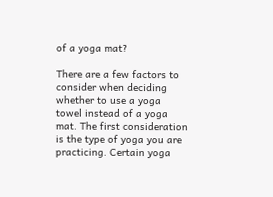of a yoga mat?

There are a few factors to consider when deciding whether to use a yoga towel instead of a yoga mat. The first consideration is the type of yoga you are practicing. Certain yoga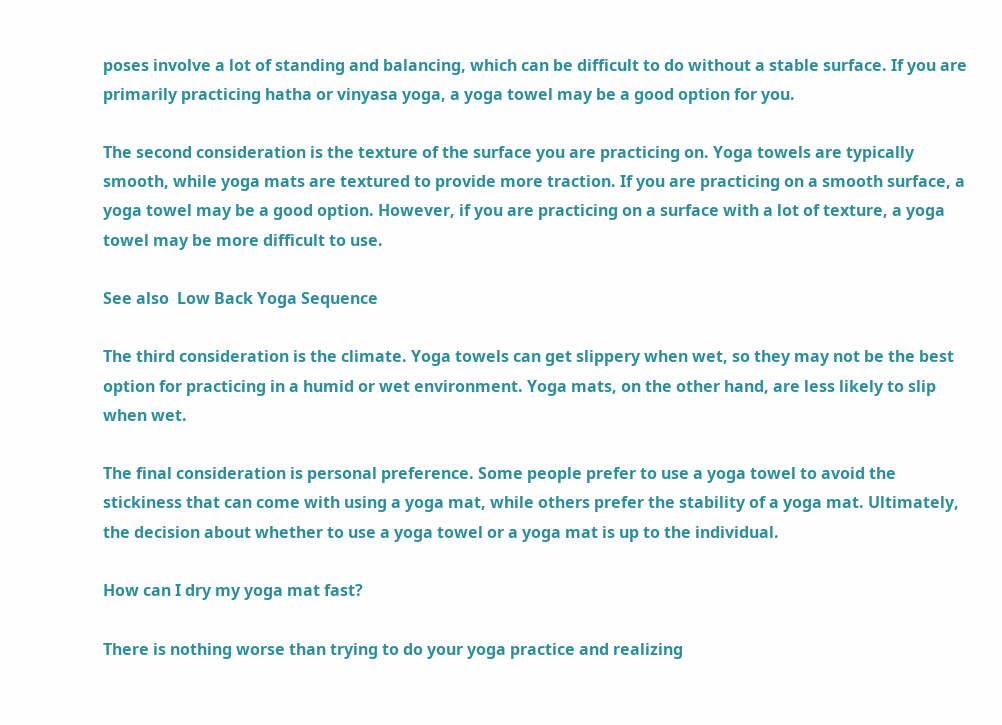poses involve a lot of standing and balancing, which can be difficult to do without a stable surface. If you are primarily practicing hatha or vinyasa yoga, a yoga towel may be a good option for you.

The second consideration is the texture of the surface you are practicing on. Yoga towels are typically smooth, while yoga mats are textured to provide more traction. If you are practicing on a smooth surface, a yoga towel may be a good option. However, if you are practicing on a surface with a lot of texture, a yoga towel may be more difficult to use.

See also  Low Back Yoga Sequence

The third consideration is the climate. Yoga towels can get slippery when wet, so they may not be the best option for practicing in a humid or wet environment. Yoga mats, on the other hand, are less likely to slip when wet.

The final consideration is personal preference. Some people prefer to use a yoga towel to avoid the stickiness that can come with using a yoga mat, while others prefer the stability of a yoga mat. Ultimately, the decision about whether to use a yoga towel or a yoga mat is up to the individual.

How can I dry my yoga mat fast?

There is nothing worse than trying to do your yoga practice and realizing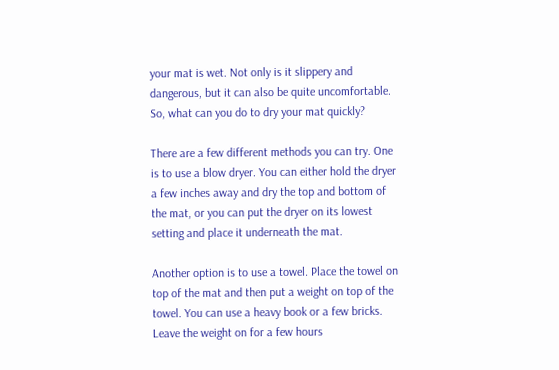your mat is wet. Not only is it slippery and dangerous, but it can also be quite uncomfortable. So, what can you do to dry your mat quickly?

There are a few different methods you can try. One is to use a blow dryer. You can either hold the dryer a few inches away and dry the top and bottom of the mat, or you can put the dryer on its lowest setting and place it underneath the mat.

Another option is to use a towel. Place the towel on top of the mat and then put a weight on top of the towel. You can use a heavy book or a few bricks. Leave the weight on for a few hours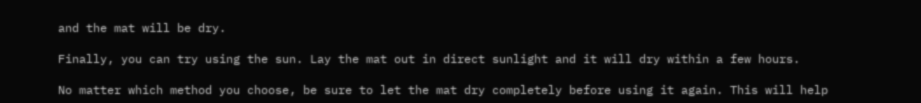and the mat will be dry.

Finally, you can try using the sun. Lay the mat out in direct sunlight and it will dry within a few hours.

No matter which method you choose, be sure to let the mat dry completely before using it again. This will help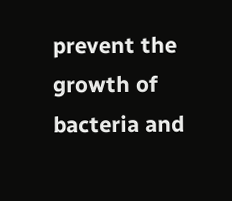prevent the growth of bacteria and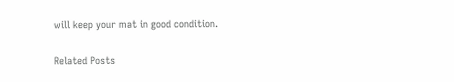will keep your mat in good condition.

Related Posts